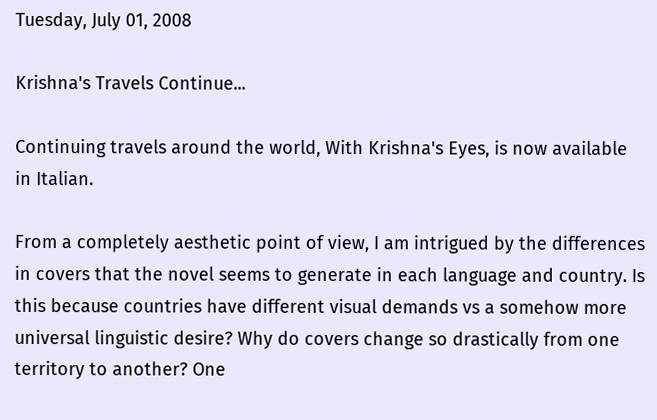Tuesday, July 01, 2008

Krishna's Travels Continue...

Continuing travels around the world, With Krishna's Eyes, is now available in Italian.

From a completely aesthetic point of view, I am intrigued by the differences in covers that the novel seems to generate in each language and country. Is this because countries have different visual demands vs a somehow more universal linguistic desire? Why do covers change so drastically from one territory to another? One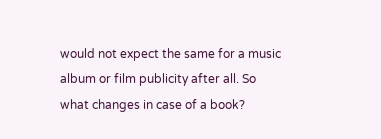would not expect the same for a music album or film publicity after all. So what changes in case of a book?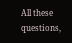All these questions,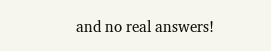and no real answers!